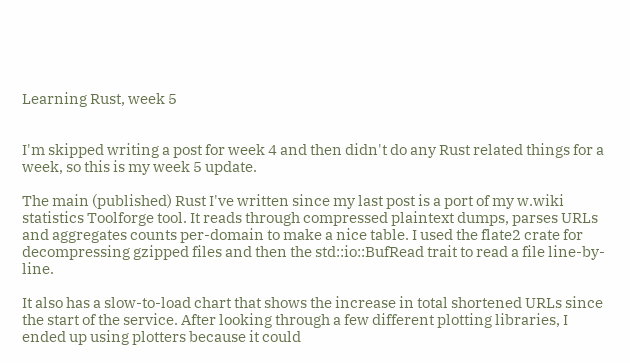Learning Rust, week 5


I'm skipped writing a post for week 4 and then didn't do any Rust related things for a week, so this is my week 5 update.

The main (published) Rust I've written since my last post is a port of my w.wiki statistics Toolforge tool. It reads through compressed plaintext dumps, parses URLs and aggregates counts per-domain to make a nice table. I used the flate2 crate for decompressing gzipped files and then the std::io::BufRead trait to read a file line-by-line.

It also has a slow-to-load chart that shows the increase in total shortened URLs since the start of the service. After looking through a few different plotting libraries, I ended up using plotters because it could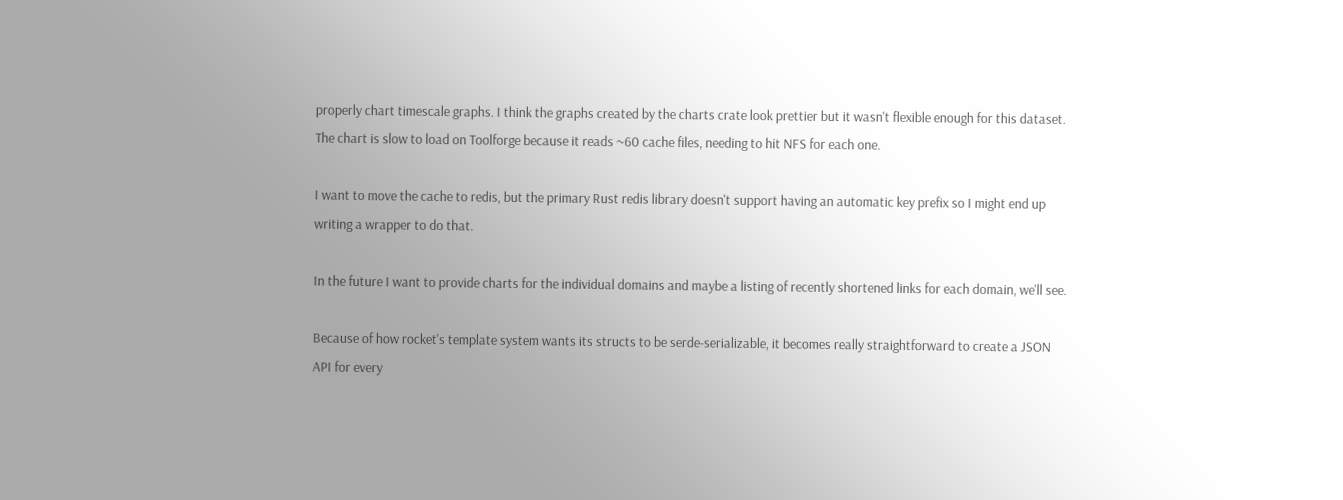properly chart timescale graphs. I think the graphs created by the charts crate look prettier but it wasn't flexible enough for this dataset. The chart is slow to load on Toolforge because it reads ~60 cache files, needing to hit NFS for each one.

I want to move the cache to redis, but the primary Rust redis library doesn't support having an automatic key prefix so I might end up writing a wrapper to do that.

In the future I want to provide charts for the individual domains and maybe a listing of recently shortened links for each domain, we'll see.

Because of how rocket's template system wants its structs to be serde-serializable, it becomes really straightforward to create a JSON API for every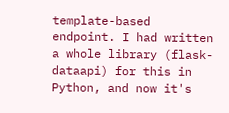template-based endpoint. I had written a whole library (flask-dataapi) for this in Python, and now it's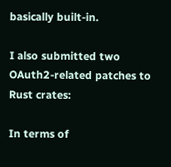basically built-in.

I also submitted two OAuth2-related patches to Rust crates:

In terms of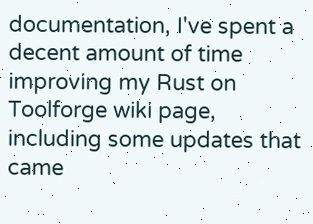documentation, I've spent a decent amount of time improving my Rust on Toolforge wiki page, including some updates that came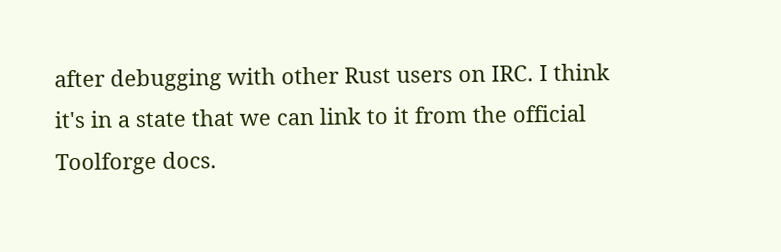after debugging with other Rust users on IRC. I think it's in a state that we can link to it from the official Toolforge docs.